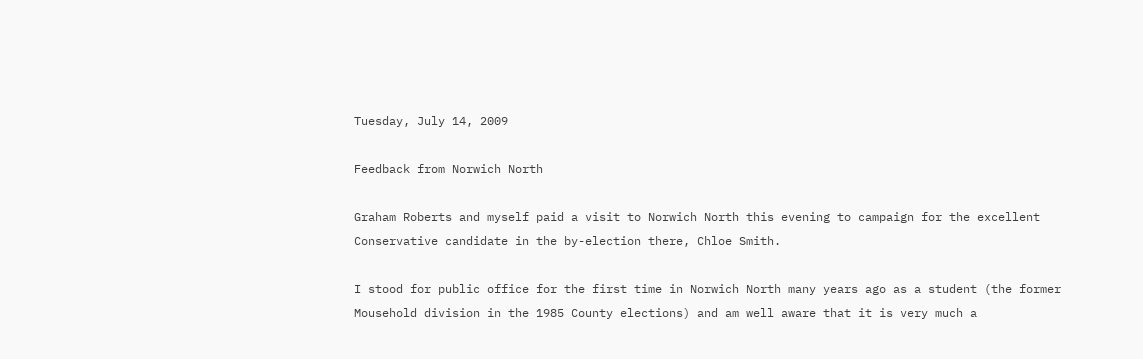Tuesday, July 14, 2009

Feedback from Norwich North

Graham Roberts and myself paid a visit to Norwich North this evening to campaign for the excellent Conservative candidate in the by-election there, Chloe Smith.

I stood for public office for the first time in Norwich North many years ago as a student (the former Mousehold division in the 1985 County elections) and am well aware that it is very much a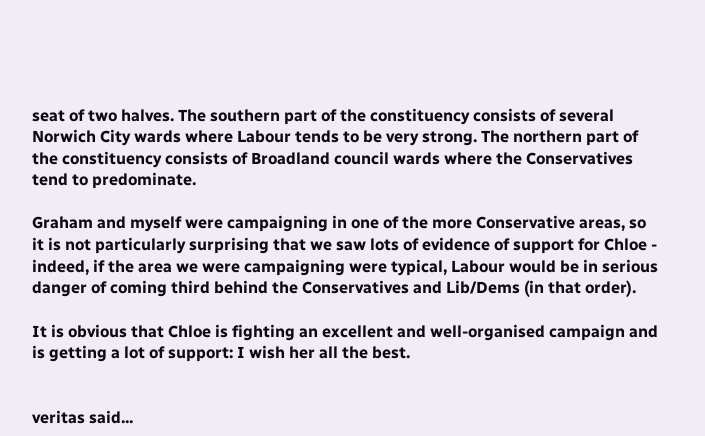seat of two halves. The southern part of the constituency consists of several Norwich City wards where Labour tends to be very strong. The northern part of the constituency consists of Broadland council wards where the Conservatives tend to predominate.

Graham and myself were campaigning in one of the more Conservative areas, so it is not particularly surprising that we saw lots of evidence of support for Chloe - indeed, if the area we were campaigning were typical, Labour would be in serious danger of coming third behind the Conservatives and Lib/Dems (in that order).

It is obvious that Chloe is fighting an excellent and well-organised campaign and is getting a lot of support: I wish her all the best.


veritas said...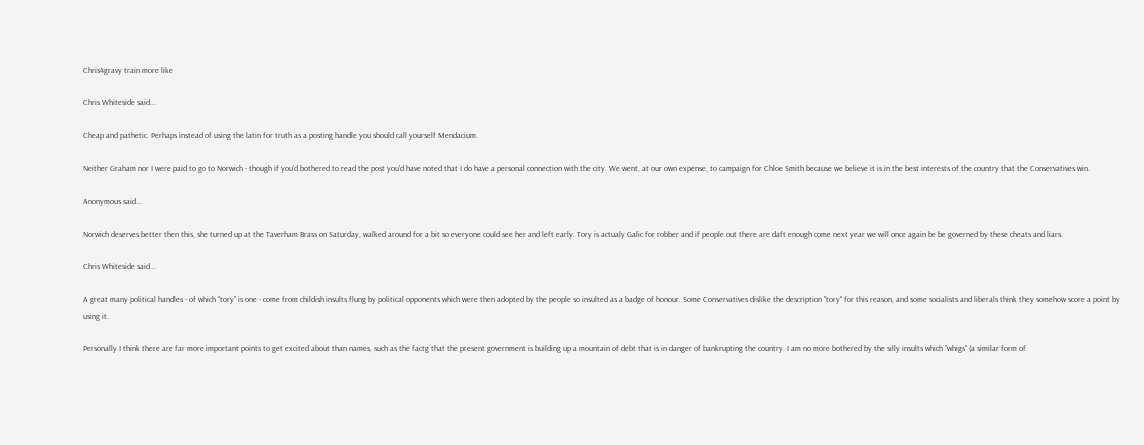Chris4gravy train more like

Chris Whiteside said...

Cheap and pathetic. Perhaps instead of using the latin for truth as a posting handle you should call yourself Mendacium.

Neither Graham nor I were paid to go to Norwich - though if you'd bothered to read the post you'd have noted that I do have a personal connection with the city. We went, at our own expense, to campaign for Chloe Smith because we believe it is in the best interests of the country that the Conservatives win.

Anonymous said...

Norwich deserves better then this, she turned up at the Taverham Brass on Saturday, walked around for a bit so everyone could see her and left early. Tory is actualy Galic for robber and if people out there are daft enough come next year we will once again be be governed by these cheats and liars.

Chris Whiteside said...

A great many political handles - of which "tory" is one - come from childish insults flung by political opponents which were then adopted by the people so insulted as a badge of honour. Some Conservatives dislike the description "tory" for this reason, and some socialists and liberals think they somehow score a point by using it.

Personally I think there are far more important points to get excited about than names, such as the factg that the present government is building up a mountain of debt that is in danger of bankrupting the country. I am no more bothered by the silly insults which "whigs" (a similar form of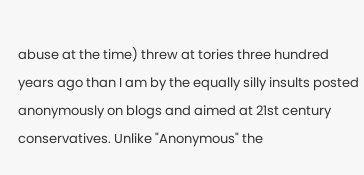abuse at the time) threw at tories three hundred years ago than I am by the equally silly insults posted anonymously on blogs and aimed at 21st century conservatives. Unlike "Anonymous" the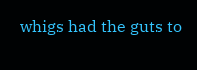whigs had the guts to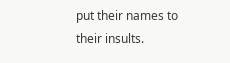put their names to their insults.